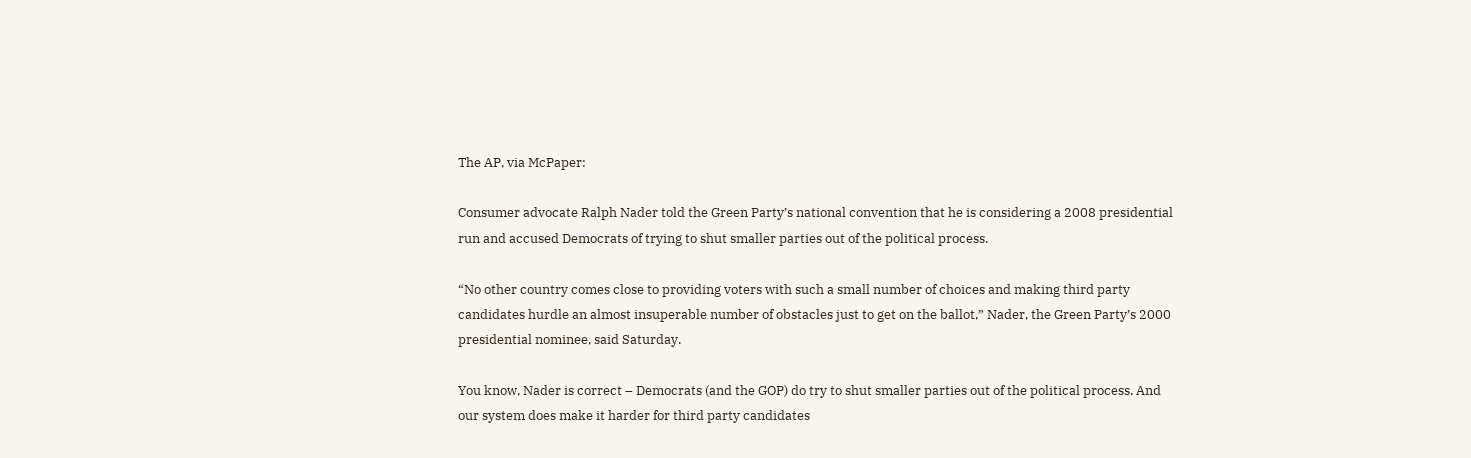The AP, via McPaper:

Consumer advocate Ralph Nader told the Green Party’s national convention that he is considering a 2008 presidential run and accused Democrats of trying to shut smaller parties out of the political process.

“No other country comes close to providing voters with such a small number of choices and making third party candidates hurdle an almost insuperable number of obstacles just to get on the ballot,” Nader, the Green Party’s 2000 presidential nominee, said Saturday.

You know, Nader is correct – Democrats (and the GOP) do try to shut smaller parties out of the political process. And our system does make it harder for third party candidates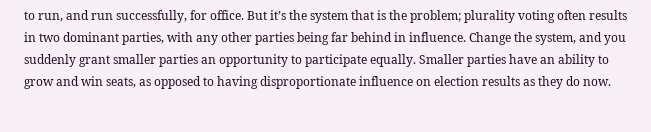to run, and run successfully, for office. But it’s the system that is the problem; plurality voting often results in two dominant parties, with any other parties being far behind in influence. Change the system, and you suddenly grant smaller parties an opportunity to participate equally. Smaller parties have an ability to grow and win seats, as opposed to having disproportionate influence on election results as they do now.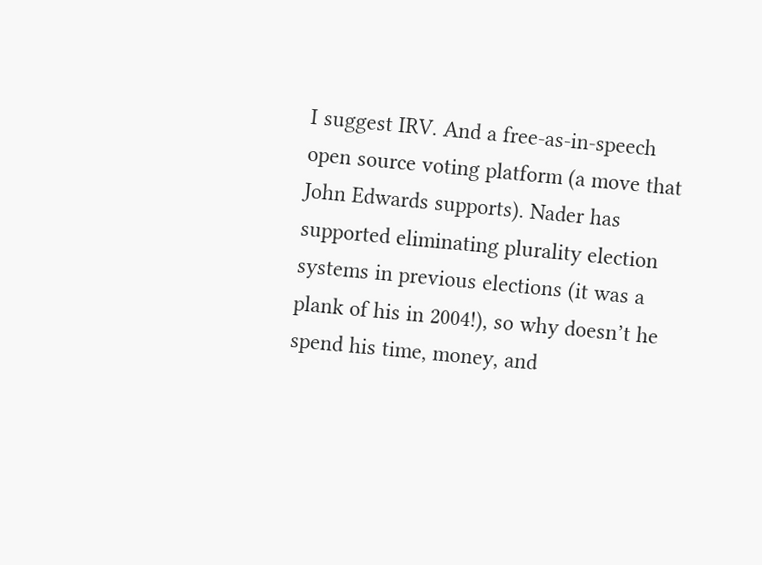I suggest IRV. And a free-as-in-speech open source voting platform (a move that John Edwards supports). Nader has supported eliminating plurality election systems in previous elections (it was a plank of his in 2004!), so why doesn’t he spend his time, money, and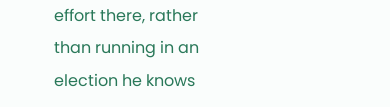effort there, rather than running in an election he knows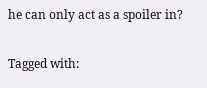he can only act as a spoiler in?

Tagged with: